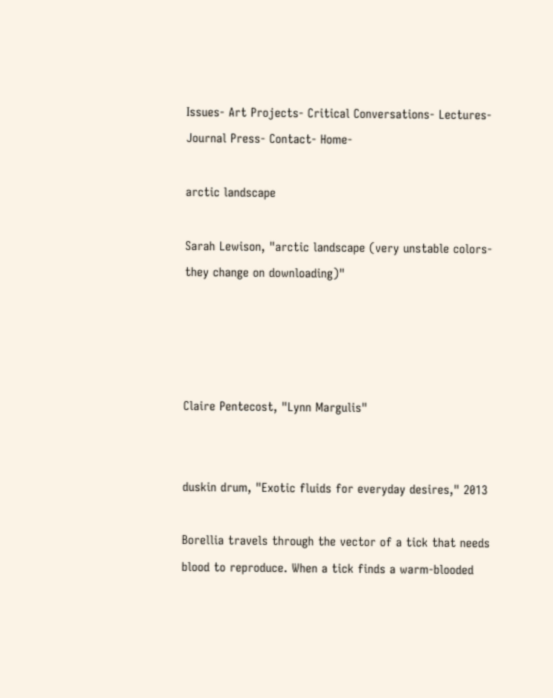Issues- Art Projects- Critical Conversations- Lectures- Journal Press- Contact- Home-

arctic landscape

Sarah Lewison, "arctic landscape (very unstable colors- they change on downloading)"




Claire Pentecost, "Lynn Margulis"


duskin drum, "Exotic fluids for everyday desires," 2013

Borellia travels through the vector of a tick that needs blood to reproduce. When a tick finds a warm-blooded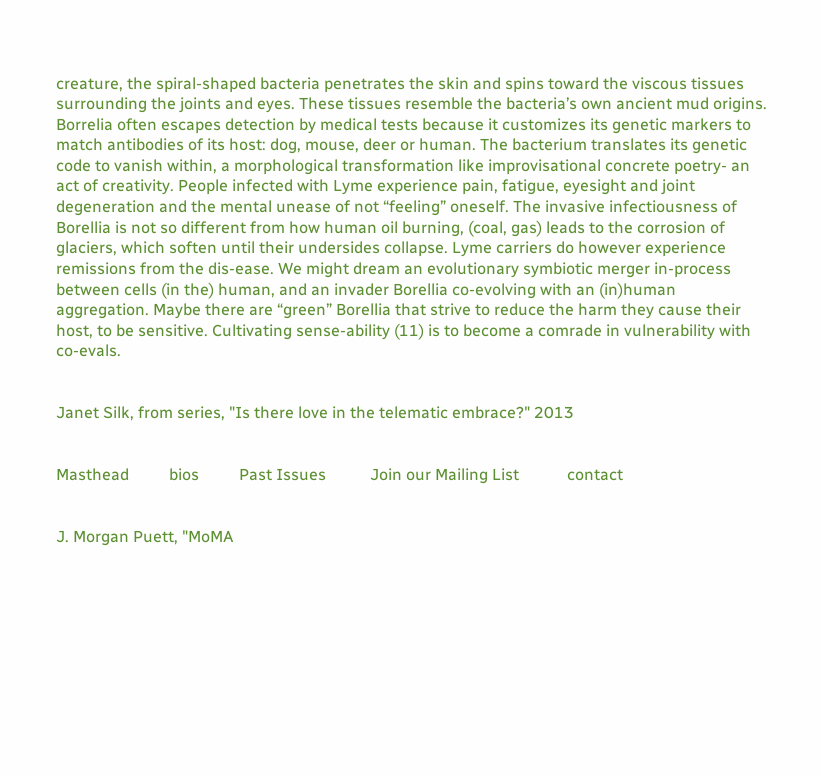creature, the spiral-shaped bacteria penetrates the skin and spins toward the viscous tissues surrounding the joints and eyes. These tissues resemble the bacteria’s own ancient mud origins. Borrelia often escapes detection by medical tests because it customizes its genetic markers to match antibodies of its host: dog, mouse, deer or human. The bacterium translates its genetic code to vanish within, a morphological transformation like improvisational concrete poetry- an act of creativity. People infected with Lyme experience pain, fatigue, eyesight and joint degeneration and the mental unease of not “feeling” oneself. The invasive infectiousness of Borellia is not so different from how human oil burning, (coal, gas) leads to the corrosion of glaciers, which soften until their undersides collapse. Lyme carriers do however experience remissions from the dis-ease. We might dream an evolutionary symbiotic merger in-process between cells (in the) human, and an invader Borellia co-evolving with an (in)human aggregation. Maybe there are “green” Borellia that strive to reduce the harm they cause their host, to be sensitive. Cultivating sense-ability (11) is to become a comrade in vulnerability with co-evals.


Janet Silk, from series, "Is there love in the telematic embrace?" 2013


Masthead          bios          Past Issues           Join our Mailing List            contact


J. Morgan Puett, "MoMA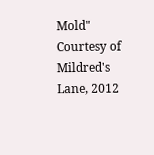Mold" Courtesy of Mildred's Lane, 2012